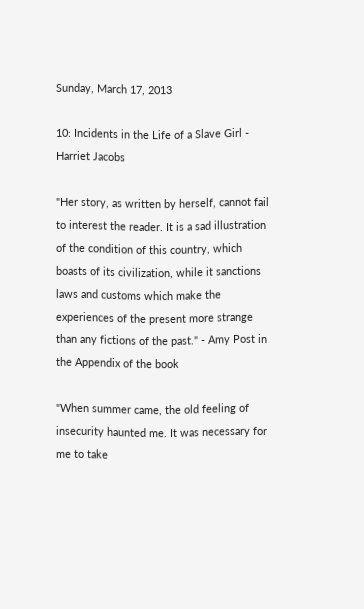Sunday, March 17, 2013

10: Incidents in the Life of a Slave Girl - Harriet Jacobs

"Her story, as written by herself, cannot fail to interest the reader. It is a sad illustration of the condition of this country, which boasts of its civilization, while it sanctions laws and customs which make the experiences of the present more strange than any fictions of the past." - Amy Post in the Appendix of the book

"When summer came, the old feeling of insecurity haunted me. It was necessary for me to take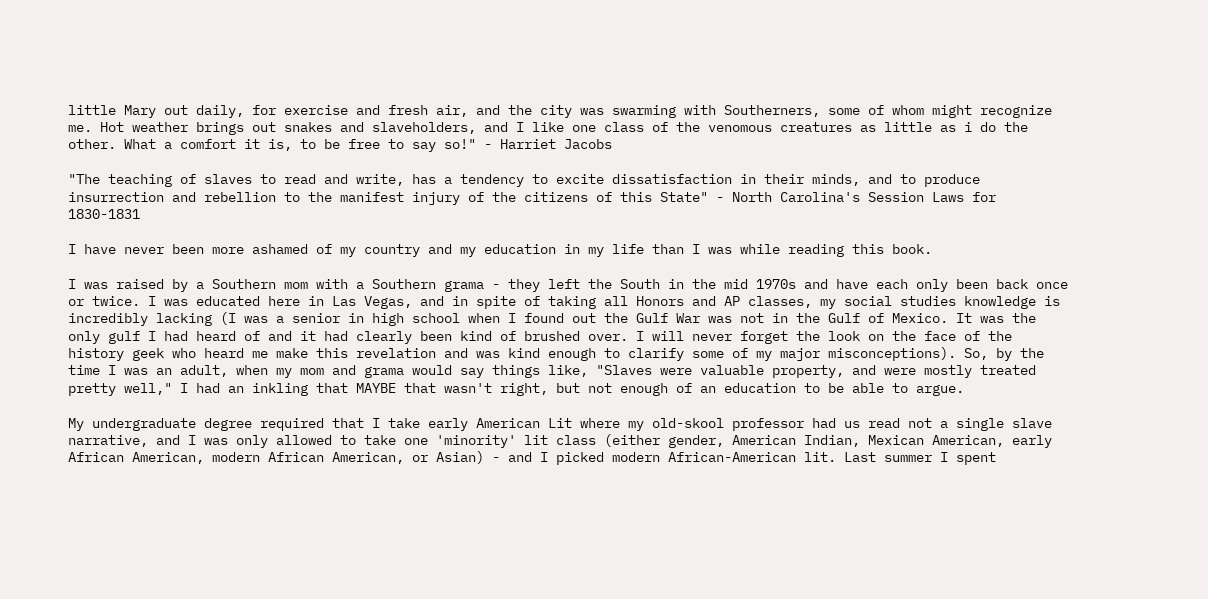little Mary out daily, for exercise and fresh air, and the city was swarming with Southerners, some of whom might recognize me. Hot weather brings out snakes and slaveholders, and I like one class of the venomous creatures as little as i do the other. What a comfort it is, to be free to say so!" - Harriet Jacobs

"The teaching of slaves to read and write, has a tendency to excite dissatisfaction in their minds, and to produce insurrection and rebellion to the manifest injury of the citizens of this State" - North Carolina's Session Laws for 1830-1831

I have never been more ashamed of my country and my education in my life than I was while reading this book.

I was raised by a Southern mom with a Southern grama - they left the South in the mid 1970s and have each only been back once or twice. I was educated here in Las Vegas, and in spite of taking all Honors and AP classes, my social studies knowledge is incredibly lacking (I was a senior in high school when I found out the Gulf War was not in the Gulf of Mexico. It was the only gulf I had heard of and it had clearly been kind of brushed over. I will never forget the look on the face of the history geek who heard me make this revelation and was kind enough to clarify some of my major misconceptions). So, by the time I was an adult, when my mom and grama would say things like, "Slaves were valuable property, and were mostly treated pretty well," I had an inkling that MAYBE that wasn't right, but not enough of an education to be able to argue.

My undergraduate degree required that I take early American Lit where my old-skool professor had us read not a single slave narrative, and I was only allowed to take one 'minority' lit class (either gender, American Indian, Mexican American, early African American, modern African American, or Asian) - and I picked modern African-American lit. Last summer I spent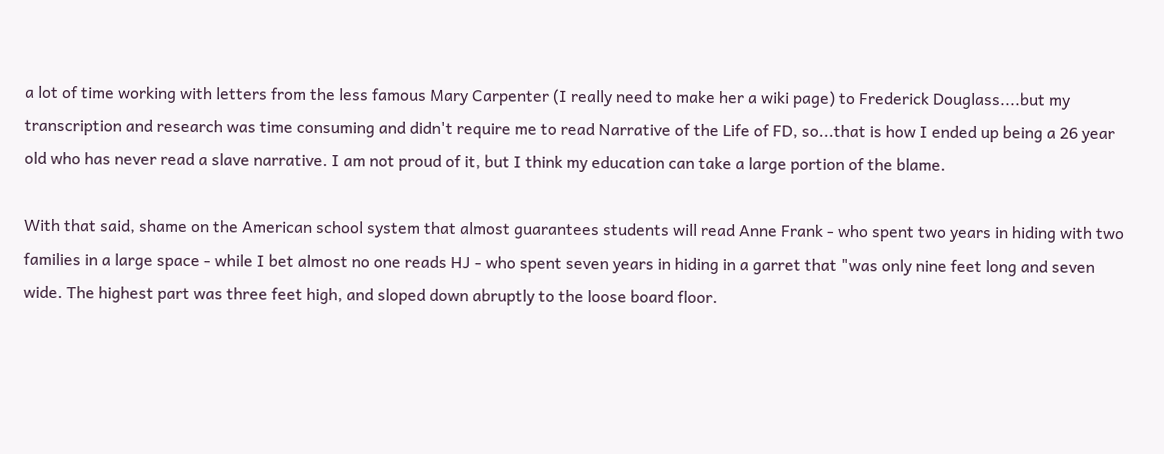a lot of time working with letters from the less famous Mary Carpenter (I really need to make her a wiki page) to Frederick Douglass....but my transcription and research was time consuming and didn't require me to read Narrative of the Life of FD, so...that is how I ended up being a 26 year old who has never read a slave narrative. I am not proud of it, but I think my education can take a large portion of the blame.

With that said, shame on the American school system that almost guarantees students will read Anne Frank - who spent two years in hiding with two families in a large space - while I bet almost no one reads HJ - who spent seven years in hiding in a garret that "was only nine feet long and seven wide. The highest part was three feet high, and sloped down abruptly to the loose board floor.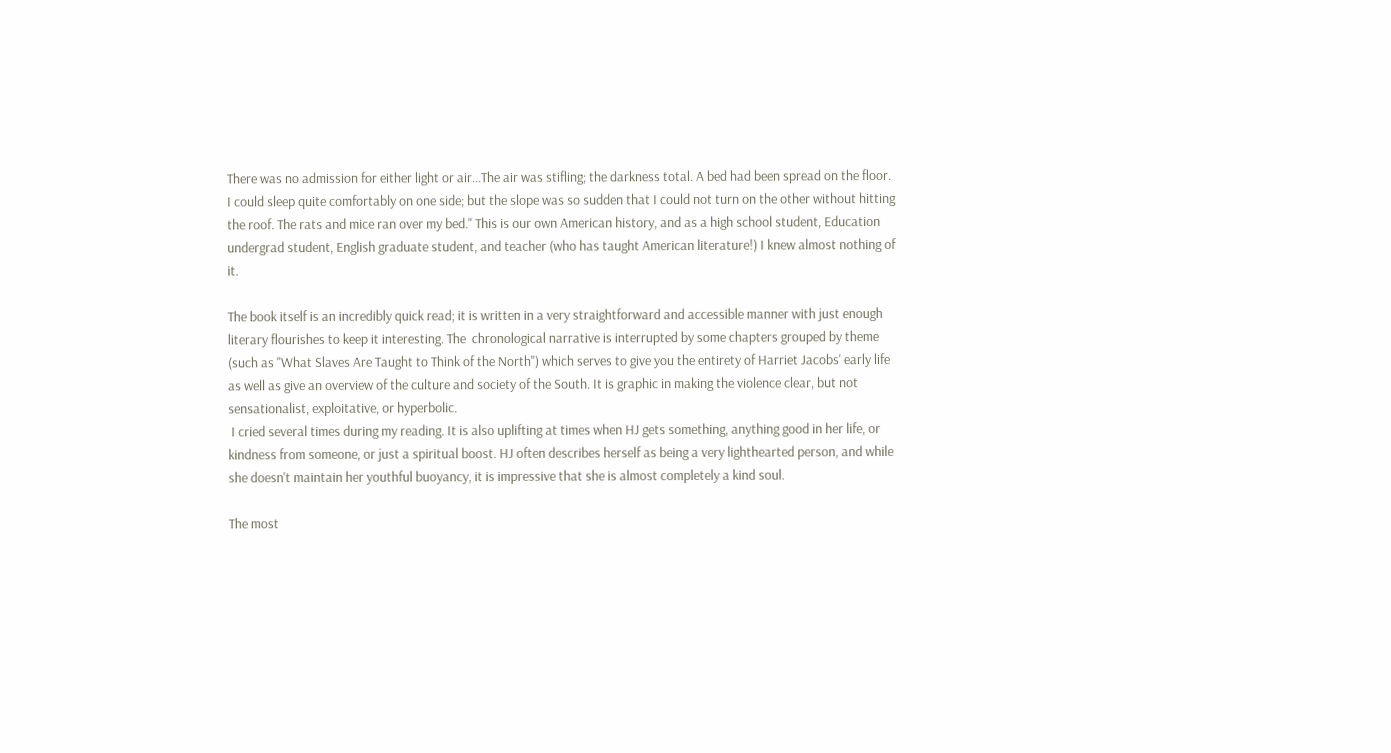There was no admission for either light or air...The air was stifling; the darkness total. A bed had been spread on the floor. I could sleep quite comfortably on one side; but the slope was so sudden that I could not turn on the other without hitting the roof. The rats and mice ran over my bed." This is our own American history, and as a high school student, Education undergrad student, English graduate student, and teacher (who has taught American literature!) I knew almost nothing of it.

The book itself is an incredibly quick read; it is written in a very straightforward and accessible manner with just enough literary flourishes to keep it interesting. The  chronological narrative is interrupted by some chapters grouped by theme (such as "What Slaves Are Taught to Think of the North") which serves to give you the entirety of Harriet Jacobs' early life as well as give an overview of the culture and society of the South. It is graphic in making the violence clear, but not sensationalist, exploitative, or hyperbolic.
 I cried several times during my reading. It is also uplifting at times when HJ gets something, anything good in her life, or kindness from someone, or just a spiritual boost. HJ often describes herself as being a very lighthearted person, and while she doesn't maintain her youthful buoyancy, it is impressive that she is almost completely a kind soul.

The most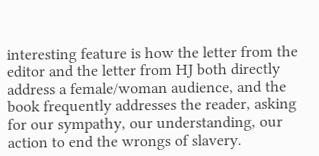interesting feature is how the letter from the editor and the letter from HJ both directly address a female/woman audience, and the book frequently addresses the reader, asking for our sympathy, our understanding, our action to end the wrongs of slavery.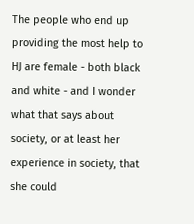The people who end up providing the most help to HJ are female - both black and white - and I wonder what that says about society, or at least her experience in society, that she could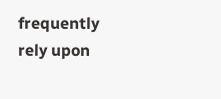frequently rely upon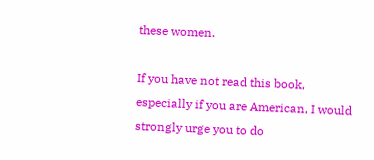these women.

If you have not read this book, especially if you are American, I would strongly urge you to do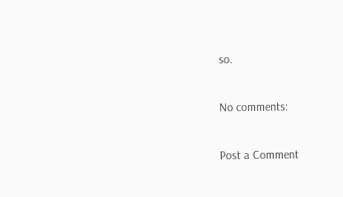so.

No comments:

Post a Comment